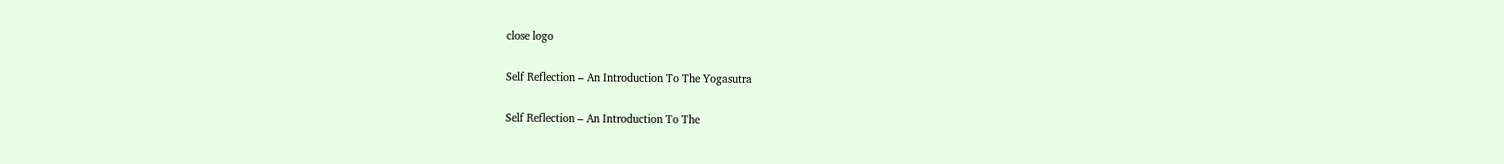close logo

Self Reflection – An Introduction To The Yogasutra

Self Reflection – An Introduction To The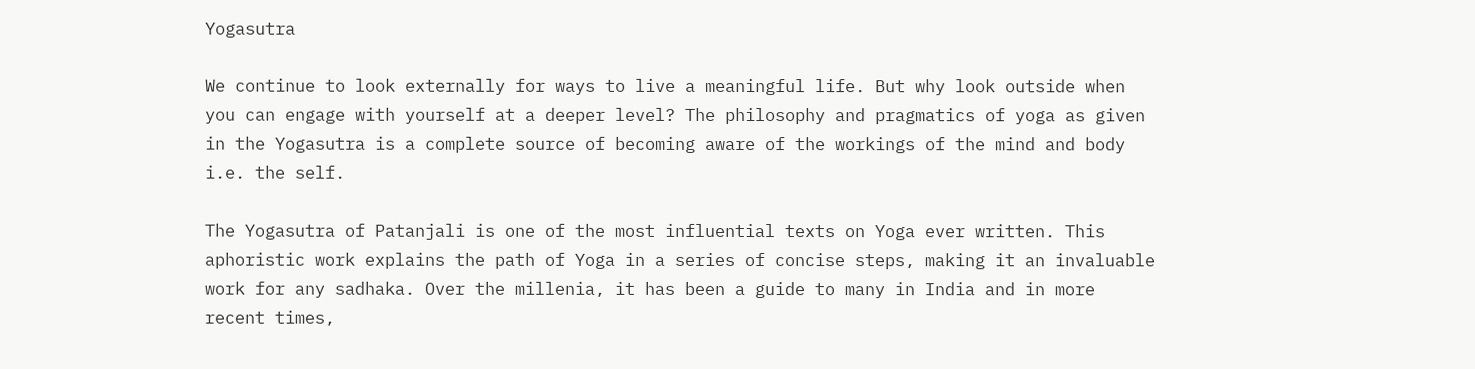Yogasutra

We continue to look externally for ways to live a meaningful life. But why look outside when you can engage with yourself at a deeper level? The philosophy and pragmatics of yoga as given in the Yogasutra is a complete source of becoming aware of the workings of the mind and body i.e. the self.

The Yogasutra of Patanjali is one of the most influential texts on Yoga ever written. This aphoristic work explains the path of Yoga in a series of concise steps, making it an invaluable work for any sadhaka. Over the millenia, it has been a guide to many in India and in more recent times,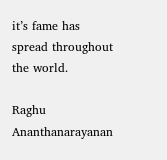it’s fame has spread throughout the world.

Raghu Ananthanarayanan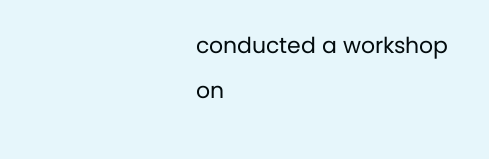conducted a workshop on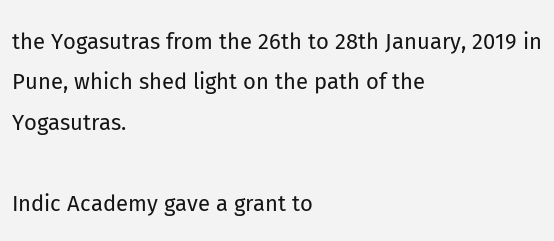the Yogasutras from the 26th to 28th January, 2019 in Pune, which shed light on the path of the Yogasutras.

Indic Academy gave a grant to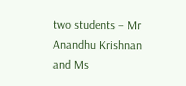two students – Mr Anandhu Krishnan and Ms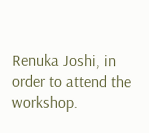Renuka Joshi, in order to attend the workshop.